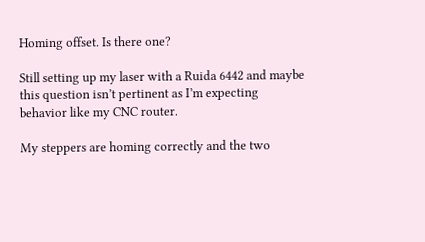Homing offset. Is there one?

Still setting up my laser with a Ruida 6442 and maybe this question isn’t pertinent as I’m expecting behavior like my CNC router.

My steppers are homing correctly and the two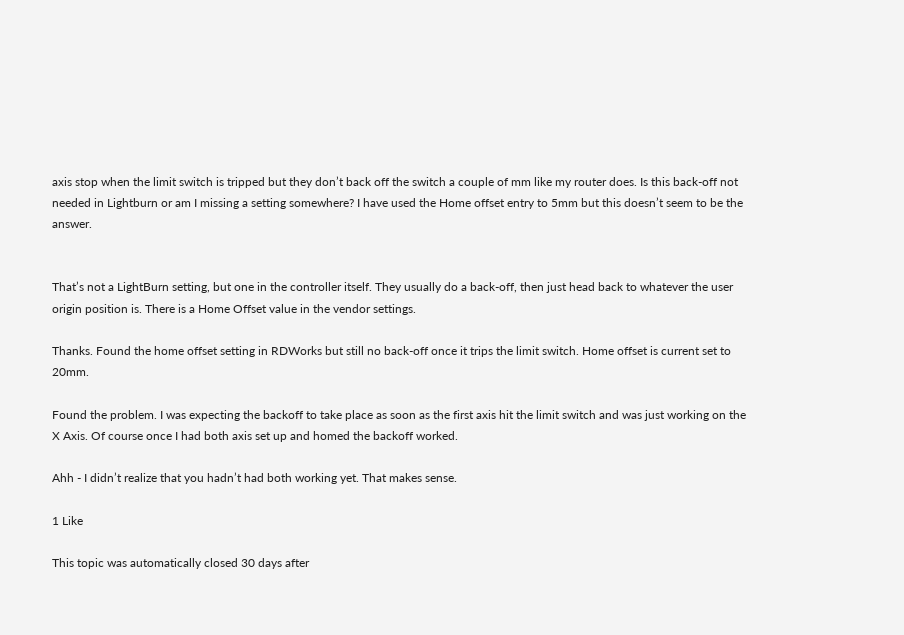axis stop when the limit switch is tripped but they don’t back off the switch a couple of mm like my router does. Is this back-off not needed in Lightburn or am I missing a setting somewhere? I have used the Home offset entry to 5mm but this doesn’t seem to be the answer.


That’s not a LightBurn setting, but one in the controller itself. They usually do a back-off, then just head back to whatever the user origin position is. There is a Home Offset value in the vendor settings.

Thanks. Found the home offset setting in RDWorks but still no back-off once it trips the limit switch. Home offset is current set to 20mm.

Found the problem. I was expecting the backoff to take place as soon as the first axis hit the limit switch and was just working on the X Axis. Of course once I had both axis set up and homed the backoff worked.

Ahh - I didn’t realize that you hadn’t had both working yet. That makes sense.

1 Like

This topic was automatically closed 30 days after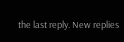the last reply. New replies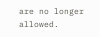are no longer allowed.